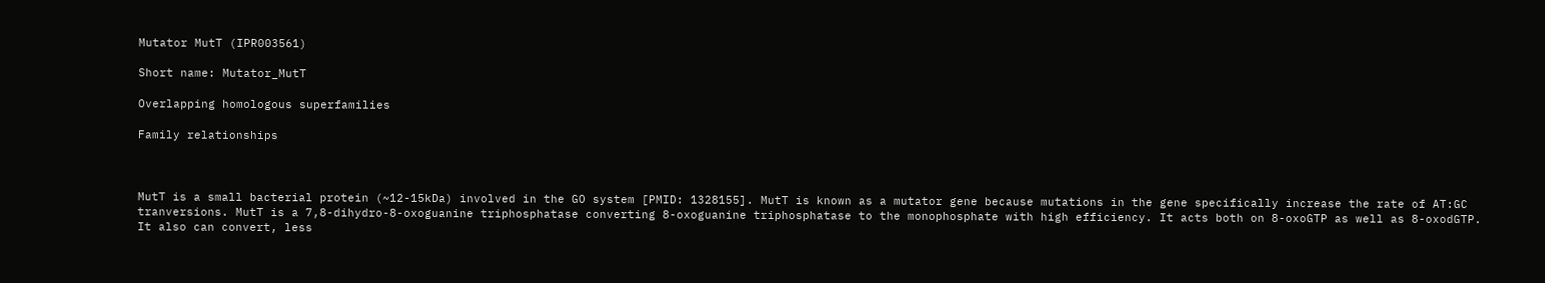Mutator MutT (IPR003561)

Short name: Mutator_MutT

Overlapping homologous superfamilies

Family relationships



MutT is a small bacterial protein (~12-15kDa) involved in the GO system [PMID: 1328155]. MutT is known as a mutator gene because mutations in the gene specifically increase the rate of AT:GC tranversions. MutT is a 7,8-dihydro-8-oxoguanine triphosphatase converting 8-oxoguanine triphosphatase to the monophosphate with high efficiency. It acts both on 8-oxoGTP as well as 8-oxodGTP. It also can convert, less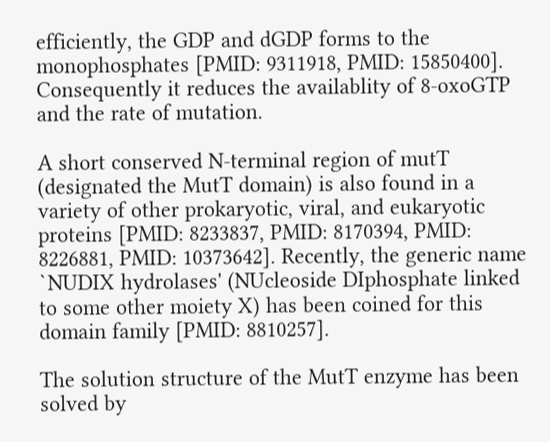efficiently, the GDP and dGDP forms to the monophosphates [PMID: 9311918, PMID: 15850400]. Consequently it reduces the availablity of 8-oxoGTP and the rate of mutation.

A short conserved N-terminal region of mutT (designated the MutT domain) is also found in a variety of other prokaryotic, viral, and eukaryotic proteins [PMID: 8233837, PMID: 8170394, PMID: 8226881, PMID: 10373642]. Recently, the generic name `NUDIX hydrolases' (NUcleoside DIphosphate linked to some other moiety X) has been coined for this domain family [PMID: 8810257].

The solution structure of the MutT enzyme has been solved by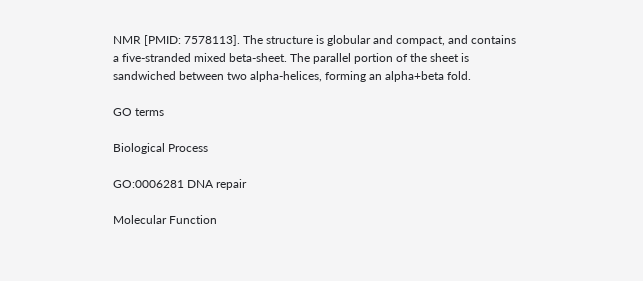NMR [PMID: 7578113]. The structure is globular and compact, and contains a five-stranded mixed beta-sheet. The parallel portion of the sheet is sandwiched between two alpha-helices, forming an alpha+beta fold.

GO terms

Biological Process

GO:0006281 DNA repair

Molecular Function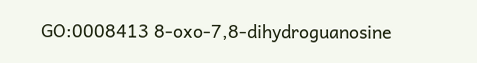GO:0008413 8-oxo-7,8-dihydroguanosine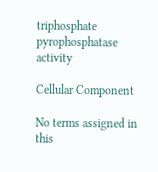triphosphate pyrophosphatase activity

Cellular Component

No terms assigned in this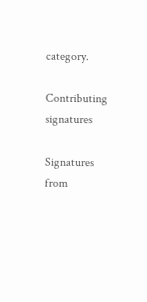category.

Contributing signatures

Signatures from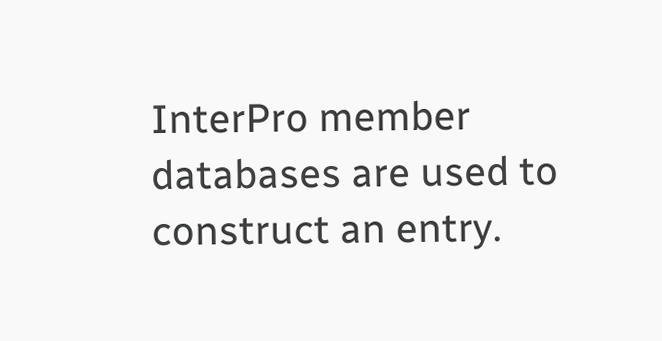InterPro member databases are used to construct an entry.